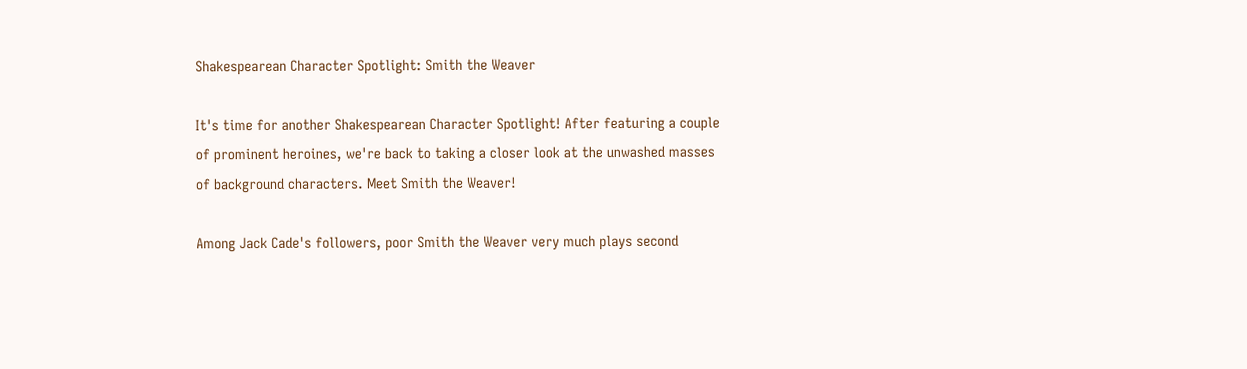Shakespearean Character Spotlight: Smith the Weaver

It's time for another Shakespearean Character Spotlight! After featuring a couple of prominent heroines, we're back to taking a closer look at the unwashed masses of background characters. Meet Smith the Weaver!

Among Jack Cade's followers, poor Smith the Weaver very much plays second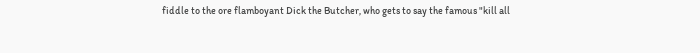fiddle to the ore flamboyant Dick the Butcher, who gets to say the famous "kill all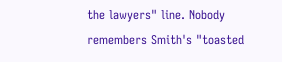the lawyers" line. Nobody remembers Smith's "toasted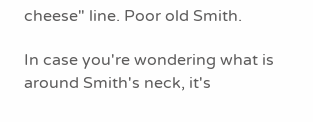cheese" line. Poor old Smith.

In case you're wondering what is around Smith's neck, it's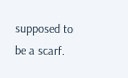supposed to be a scarf.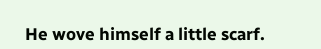He wove himself a little scarf.